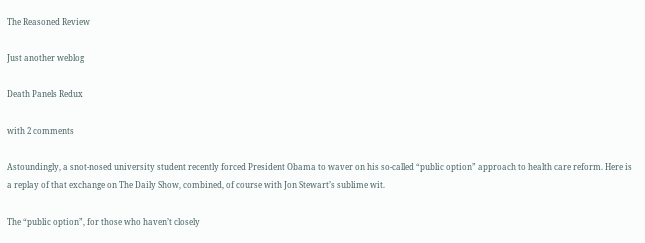The Reasoned Review

Just another weblog

Death Panels Redux

with 2 comments

Astoundingly, a snot-nosed university student recently forced President Obama to waver on his so-called “public option” approach to health care reform. Here is a replay of that exchange on The Daily Show, combined, of course with Jon Stewart’s sublime wit.

The “public option”, for those who haven’t closely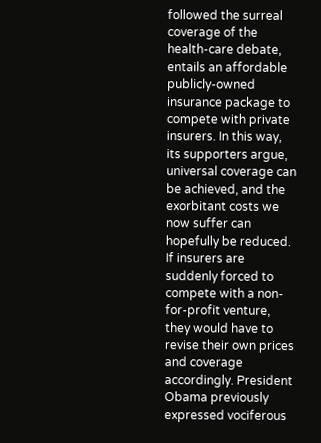followed the surreal coverage of the health-care debate, entails an affordable publicly-owned insurance package to compete with private insurers. In this way, its supporters argue, universal coverage can be achieved, and the exorbitant costs we now suffer can hopefully be reduced. If insurers are suddenly forced to compete with a non-for-profit venture, they would have to revise their own prices and coverage accordingly. President Obama previously expressed vociferous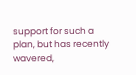support for such a plan, but has recently wavered,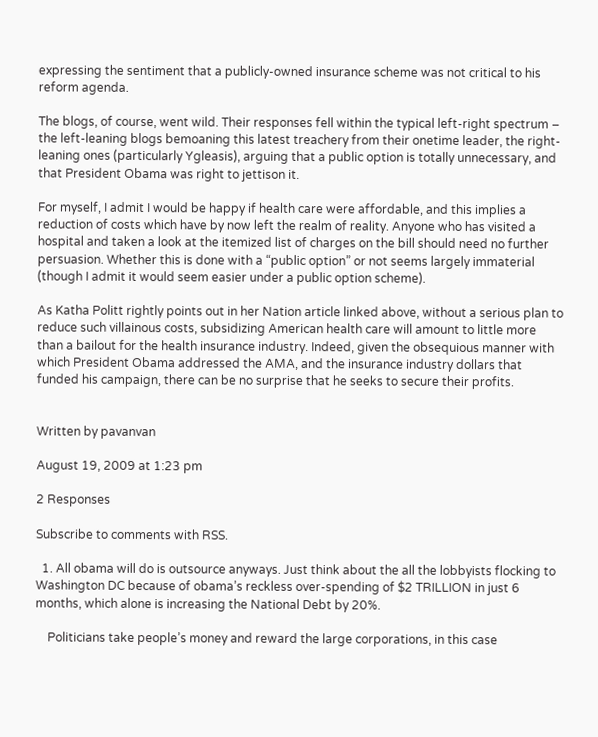expressing the sentiment that a publicly-owned insurance scheme was not critical to his reform agenda.

The blogs, of course, went wild. Their responses fell within the typical left-right spectrum – the left-leaning blogs bemoaning this latest treachery from their onetime leader, the right-leaning ones (particularly Ygleasis), arguing that a public option is totally unnecessary, and that President Obama was right to jettison it.

For myself, I admit I would be happy if health care were affordable, and this implies a reduction of costs which have by now left the realm of reality. Anyone who has visited a hospital and taken a look at the itemized list of charges on the bill should need no further persuasion. Whether this is done with a “public option” or not seems largely immaterial (though I admit it would seem easier under a public option scheme).

As Katha Politt rightly points out in her Nation article linked above, without a serious plan to reduce such villainous costs, subsidizing American health care will amount to little more than a bailout for the health insurance industry. Indeed, given the obsequious manner with which President Obama addressed the AMA, and the insurance industry dollars that funded his campaign, there can be no surprise that he seeks to secure their profits.


Written by pavanvan

August 19, 2009 at 1:23 pm

2 Responses

Subscribe to comments with RSS.

  1. All obama will do is outsource anyways. Just think about the all the lobbyists flocking to Washington DC because of obama’s reckless over-spending of $2 TRILLION in just 6 months, which alone is increasing the National Debt by 20%.

    Politicians take people’s money and reward the large corporations, in this case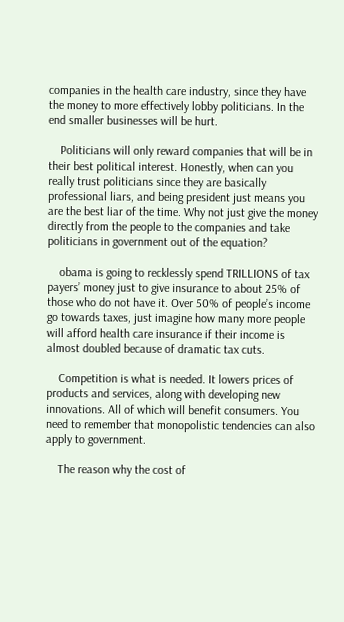companies in the health care industry, since they have the money to more effectively lobby politicians. In the end smaller businesses will be hurt.

    Politicians will only reward companies that will be in their best political interest. Honestly, when can you really trust politicians since they are basically professional liars, and being president just means you are the best liar of the time. Why not just give the money directly from the people to the companies and take politicians in government out of the equation?

    obama is going to recklessly spend TRILLIONS of tax payers’ money just to give insurance to about 25% of those who do not have it. Over 50% of people’s income go towards taxes, just imagine how many more people will afford health care insurance if their income is almost doubled because of dramatic tax cuts.

    Competition is what is needed. It lowers prices of products and services, along with developing new innovations. All of which will benefit consumers. You need to remember that monopolistic tendencies can also apply to government.

    The reason why the cost of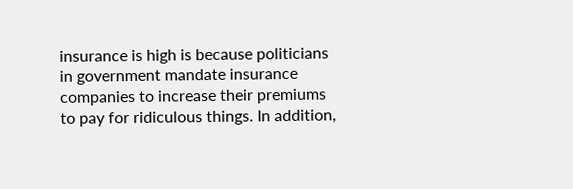insurance is high is because politicians in government mandate insurance companies to increase their premiums to pay for ridiculous things. In addition,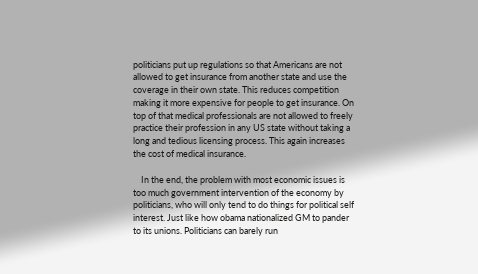politicians put up regulations so that Americans are not allowed to get insurance from another state and use the coverage in their own state. This reduces competition making it more expensive for people to get insurance. On top of that medical professionals are not allowed to freely practice their profession in any US state without taking a long and tedious licensing process. This again increases the cost of medical insurance.

    In the end, the problem with most economic issues is too much government intervention of the economy by politicians, who will only tend to do things for political self interest. Just like how obama nationalized GM to pander to its unions. Politicians can barely run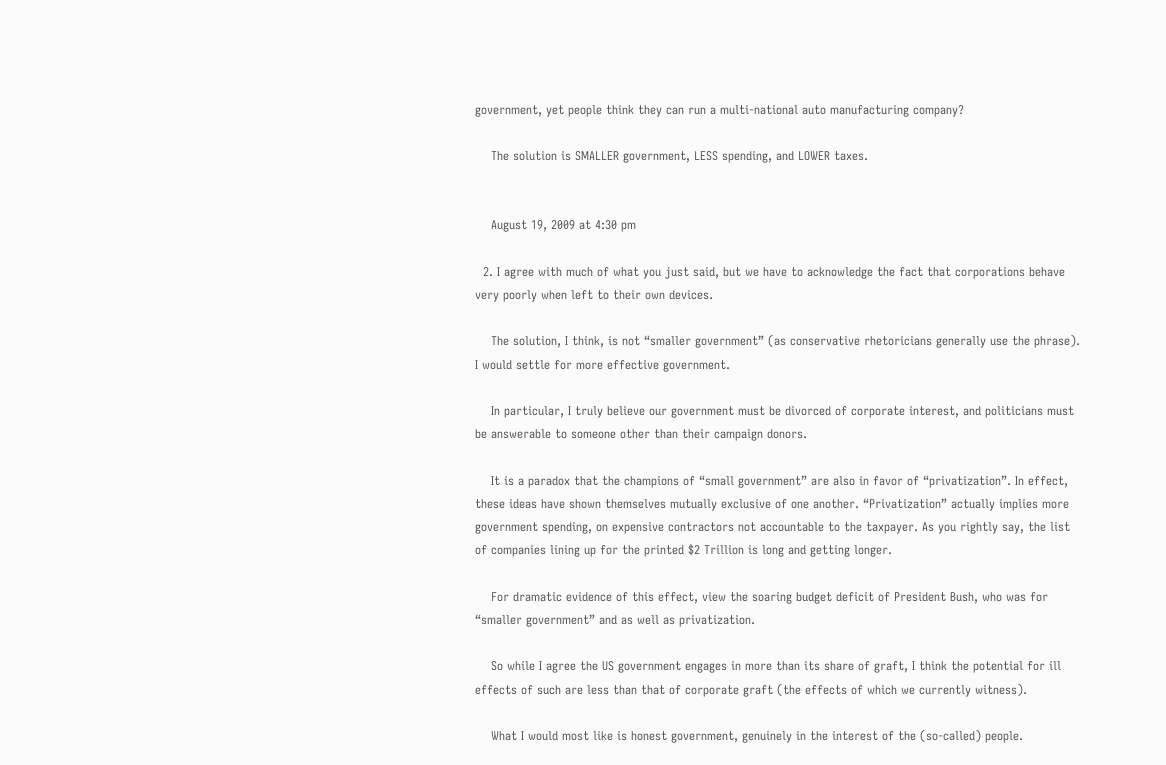government, yet people think they can run a multi-national auto manufacturing company?

    The solution is SMALLER government, LESS spending, and LOWER taxes.


    August 19, 2009 at 4:30 pm

  2. I agree with much of what you just said, but we have to acknowledge the fact that corporations behave very poorly when left to their own devices.

    The solution, I think, is not “smaller government” (as conservative rhetoricians generally use the phrase). I would settle for more effective government.

    In particular, I truly believe our government must be divorced of corporate interest, and politicians must be answerable to someone other than their campaign donors.

    It is a paradox that the champions of “small government” are also in favor of “privatization”. In effect, these ideas have shown themselves mutually exclusive of one another. “Privatization” actually implies more government spending, on expensive contractors not accountable to the taxpayer. As you rightly say, the list of companies lining up for the printed $2 Trillion is long and getting longer.

    For dramatic evidence of this effect, view the soaring budget deficit of President Bush, who was for “smaller government” and as well as privatization.

    So while I agree the US government engages in more than its share of graft, I think the potential for ill effects of such are less than that of corporate graft (the effects of which we currently witness).

    What I would most like is honest government, genuinely in the interest of the (so-called) people.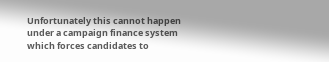Unfortunately this cannot happen under a campaign finance system which forces candidates to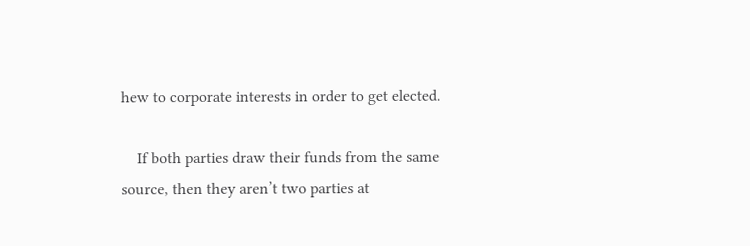hew to corporate interests in order to get elected.

    If both parties draw their funds from the same source, then they aren’t two parties at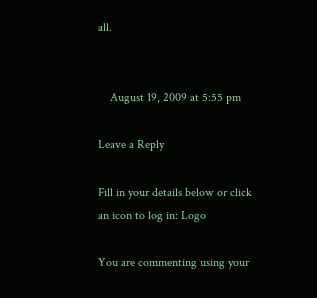all.


    August 19, 2009 at 5:55 pm

Leave a Reply

Fill in your details below or click an icon to log in: Logo

You are commenting using your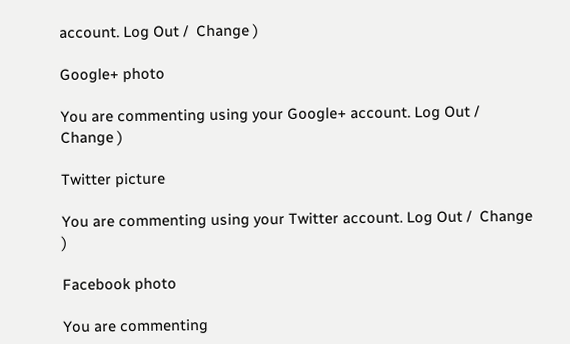account. Log Out /  Change )

Google+ photo

You are commenting using your Google+ account. Log Out /  Change )

Twitter picture

You are commenting using your Twitter account. Log Out /  Change )

Facebook photo

You are commenting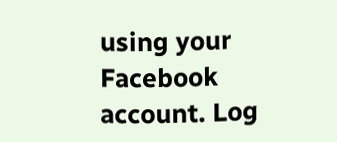using your Facebook account. Log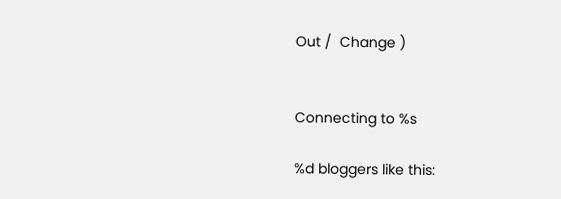Out /  Change )


Connecting to %s

%d bloggers like this: